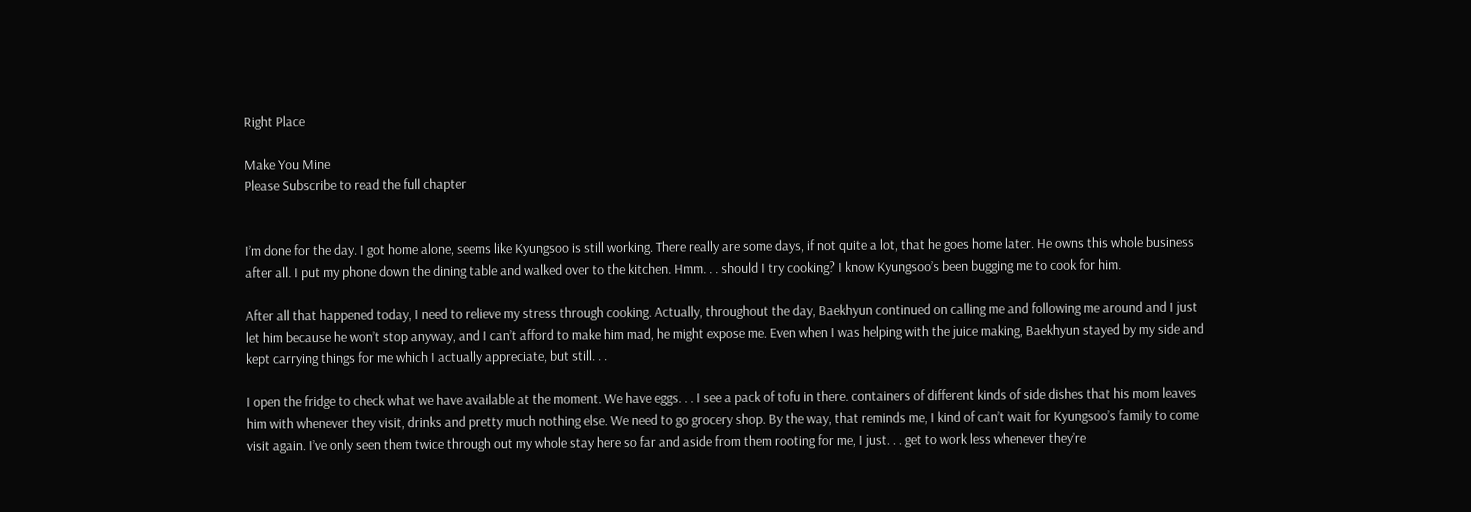Right Place

Make You Mine
Please Subscribe to read the full chapter


I’m done for the day. I got home alone, seems like Kyungsoo is still working. There really are some days, if not quite a lot, that he goes home later. He owns this whole business after all. I put my phone down the dining table and walked over to the kitchen. Hmm. . . should I try cooking? I know Kyungsoo’s been bugging me to cook for him.

After all that happened today, I need to relieve my stress through cooking. Actually, throughout the day, Baekhyun continued on calling me and following me around and I just let him because he won’t stop anyway, and I can’t afford to make him mad, he might expose me. Even when I was helping with the juice making, Baekhyun stayed by my side and kept carrying things for me which I actually appreciate, but still. . .

I open the fridge to check what we have available at the moment. We have eggs. . . I see a pack of tofu in there. containers of different kinds of side dishes that his mom leaves him with whenever they visit, drinks and pretty much nothing else. We need to go grocery shop. By the way, that reminds me, I kind of can’t wait for Kyungsoo’s family to come visit again. I’ve only seen them twice through out my whole stay here so far and aside from them rooting for me, I just. . . get to work less whenever they’re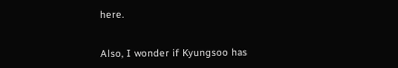here.


Also, I wonder if Kyungsoo has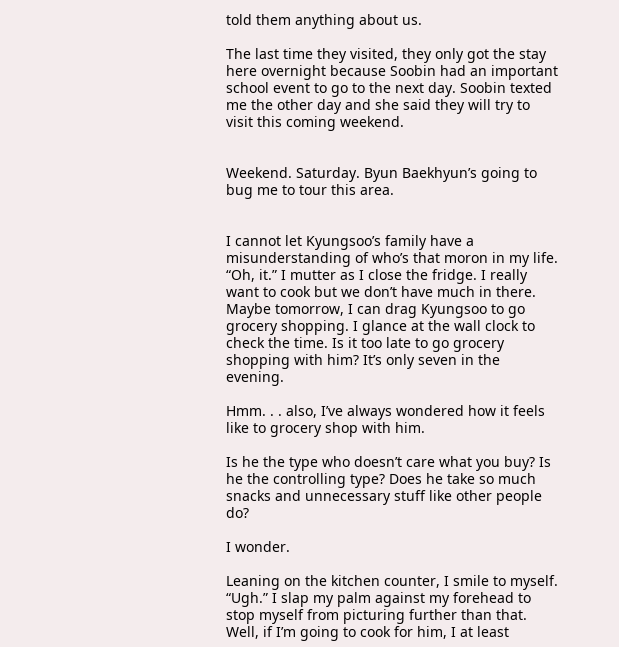told them anything about us.

The last time they visited, they only got the stay here overnight because Soobin had an important school event to go to the next day. Soobin texted me the other day and she said they will try to visit this coming weekend.


Weekend. Saturday. Byun Baekhyun’s going to bug me to tour this area.


I cannot let Kyungsoo’s family have a misunderstanding of who’s that moron in my life. “Oh, it.” I mutter as I close the fridge. I really want to cook but we don’t have much in there. Maybe tomorrow, I can drag Kyungsoo to go grocery shopping. I glance at the wall clock to check the time. Is it too late to go grocery shopping with him? It’s only seven in the evening.

Hmm. . . also, I’ve always wondered how it feels like to grocery shop with him.

Is he the type who doesn’t care what you buy? Is he the controlling type? Does he take so much snacks and unnecessary stuff like other people do?

I wonder.

Leaning on the kitchen counter, I smile to myself. “Ugh.” I slap my palm against my forehead to stop myself from picturing further than that. Well, if I’m going to cook for him, I at least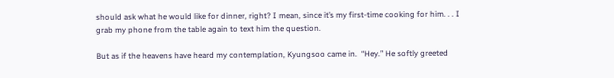should ask what he would like for dinner, right? I mean, since it’s my first-time cooking for him. . . I grab my phone from the table again to text him the question.

But as if the heavens have heard my contemplation, Kyungsoo came in.  “Hey.” He softly greeted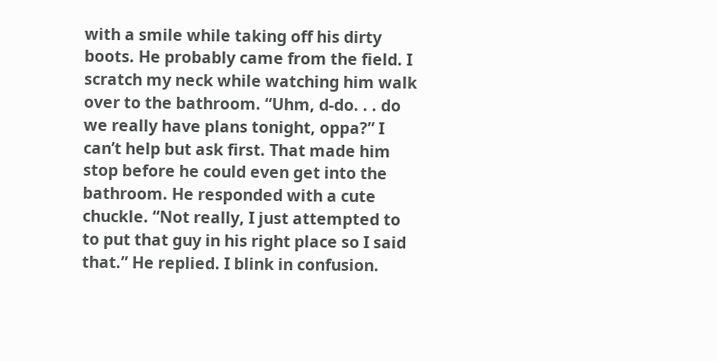with a smile while taking off his dirty boots. He probably came from the field. I scratch my neck while watching him walk over to the bathroom. “Uhm, d-do. . . do we really have plans tonight, oppa?” I can’t help but ask first. That made him stop before he could even get into the bathroom. He responded with a cute chuckle. “Not really, I just attempted to to put that guy in his right place so I said that.” He replied. I blink in confusion.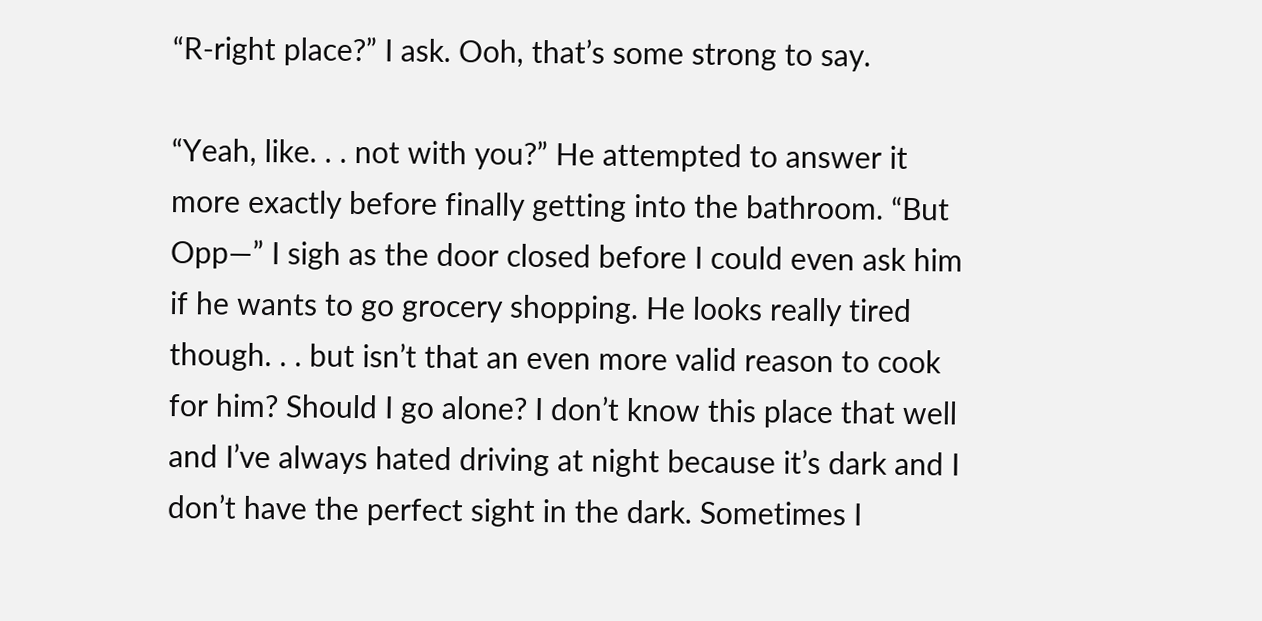“R-right place?” I ask. Ooh, that’s some strong to say.

“Yeah, like. . . not with you?” He attempted to answer it more exactly before finally getting into the bathroom. “But Opp—” I sigh as the door closed before I could even ask him if he wants to go grocery shopping. He looks really tired though. . . but isn’t that an even more valid reason to cook for him? Should I go alone? I don’t know this place that well and I’ve always hated driving at night because it’s dark and I don’t have the perfect sight in the dark. Sometimes I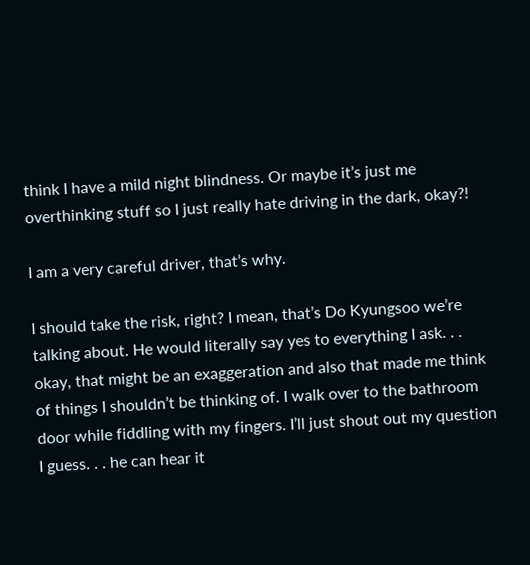think I have a mild night blindness. Or maybe it’s just me overthinking stuff so I just really hate driving in the dark, okay?!

I am a very careful driver, that’s why.

I should take the risk, right? I mean, that’s Do Kyungsoo we’re talking about. He would literally say yes to everything I ask. . . okay, that might be an exaggeration and also that made me think of things I shouldn’t be thinking of. I walk over to the bathroom door while fiddling with my fingers. I’ll just shout out my question I guess. . . he can hear it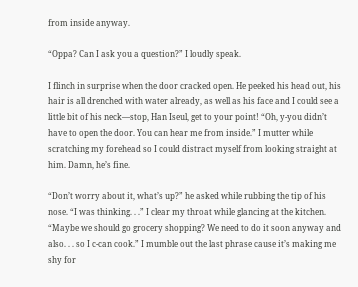from inside anyway.

“Oppa? Can I ask you a question?” I loudly speak.

I flinch in surprise when the door cracked open. He peeked his head out, his hair is all drenched with water already, as well as his face and I could see a little bit of his neck—stop, Han Iseul, get to your point! “Oh, y-you didn’t have to open the door. You can hear me from inside.” I mutter while scratching my forehead so I could distract myself from looking straight at him. Damn, he’s fine.

“Don’t worry about it, what’s up?” he asked while rubbing the tip of his nose. “I was thinking. . .” I clear my throat while glancing at the kitchen. “Maybe we should go grocery shopping? We need to do it soon anyway and also. . . so I c-can cook.” I mumble out the last phrase cause it’s making me shy for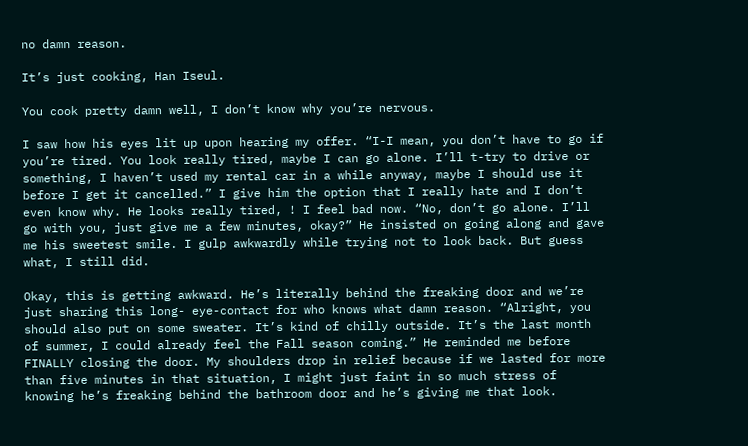no damn reason.

It’s just cooking, Han Iseul.

You cook pretty damn well, I don’t know why you’re nervous.

I saw how his eyes lit up upon hearing my offer. “I-I mean, you don’t have to go if you’re tired. You look really tired, maybe I can go alone. I’ll t-try to drive or something, I haven’t used my rental car in a while anyway, maybe I should use it before I get it cancelled.” I give him the option that I really hate and I don’t even know why. He looks really tired, ! I feel bad now. “No, don’t go alone. I’ll go with you, just give me a few minutes, okay?” He insisted on going along and gave me his sweetest smile. I gulp awkwardly while trying not to look back. But guess what, I still did.

Okay, this is getting awkward. He’s literally behind the freaking door and we’re just sharing this long- eye-contact for who knows what damn reason. “Alright, you should also put on some sweater. It’s kind of chilly outside. It’s the last month of summer, I could already feel the Fall season coming.” He reminded me before FINALLY closing the door. My shoulders drop in relief because if we lasted for more than five minutes in that situation, I might just faint in so much stress of knowing he’s freaking behind the bathroom door and he’s giving me that look.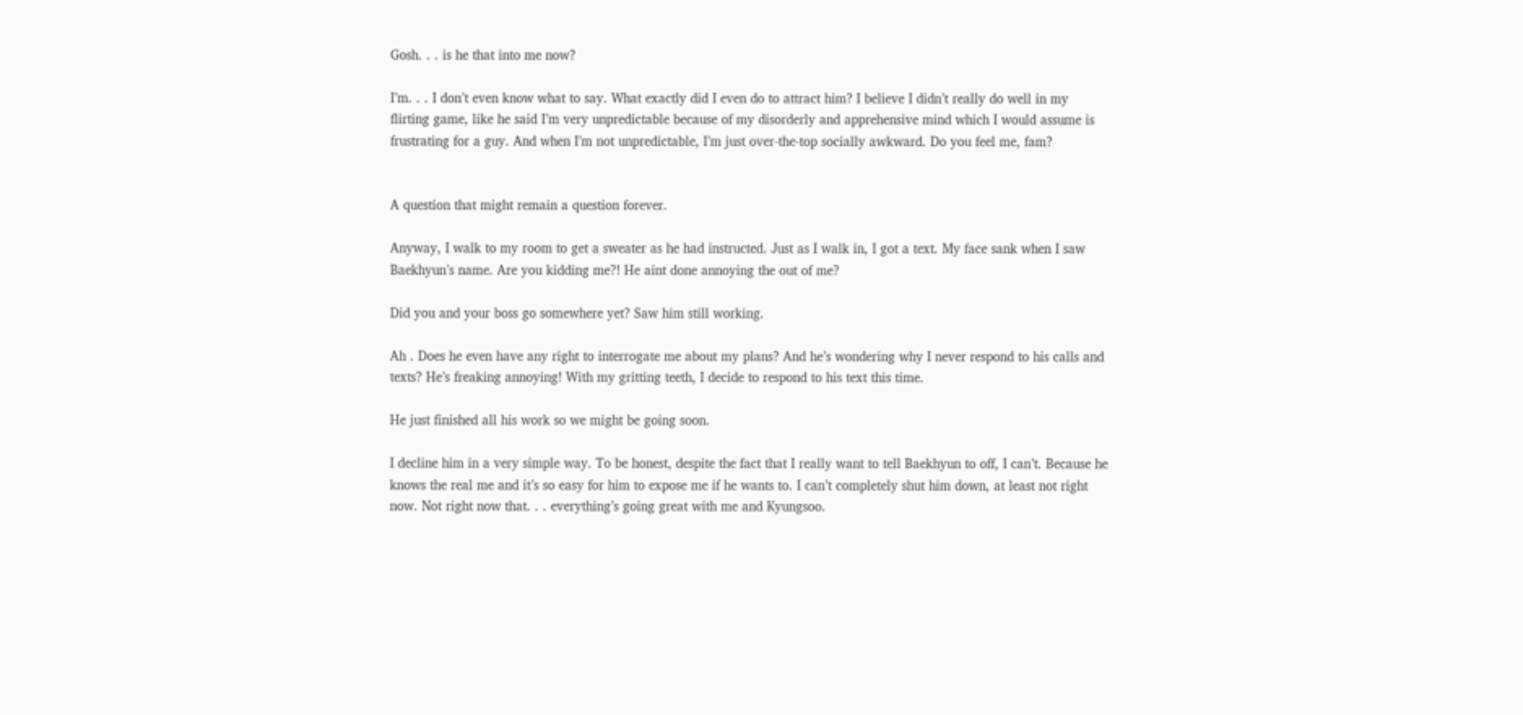Gosh. . . is he that into me now?

I’m. . . I don’t even know what to say. What exactly did I even do to attract him? I believe I didn’t really do well in my flirting game, like he said I’m very unpredictable because of my disorderly and apprehensive mind which I would assume is frustrating for a guy. And when I’m not unpredictable, I’m just over-the-top socially awkward. Do you feel me, fam?


A question that might remain a question forever.

Anyway, I walk to my room to get a sweater as he had instructed. Just as I walk in, I got a text. My face sank when I saw Baekhyun’s name. Are you kidding me?! He aint done annoying the out of me?

Did you and your boss go somewhere yet? Saw him still working.

Ah . Does he even have any right to interrogate me about my plans? And he’s wondering why I never respond to his calls and texts? He’s freaking annoying! With my gritting teeth, I decide to respond to his text this time.

He just finished all his work so we might be going soon.

I decline him in a very simple way. To be honest, despite the fact that I really want to tell Baekhyun to off, I can’t. Because he knows the real me and it’s so easy for him to expose me if he wants to. I can’t completely shut him down, at least not right now. Not right now that. . . everything’s going great with me and Kyungsoo.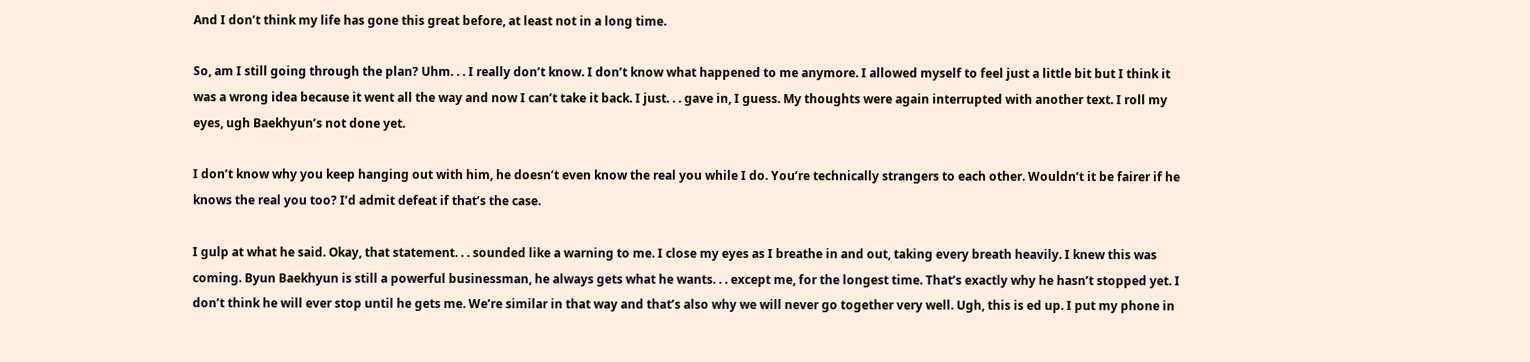And I don’t think my life has gone this great before, at least not in a long time.

So, am I still going through the plan? Uhm. . . I really don’t know. I don’t know what happened to me anymore. I allowed myself to feel just a little bit but I think it was a wrong idea because it went all the way and now I can’t take it back. I just. . . gave in, I guess. My thoughts were again interrupted with another text. I roll my eyes, ugh Baekhyun’s not done yet.

I don’t know why you keep hanging out with him, he doesn’t even know the real you while I do. You’re technically strangers to each other. Wouldn’t it be fairer if he knows the real you too? I’d admit defeat if that’s the case.

I gulp at what he said. Okay, that statement. . . sounded like a warning to me. I close my eyes as I breathe in and out, taking every breath heavily. I knew this was coming. Byun Baekhyun is still a powerful businessman, he always gets what he wants. . . except me, for the longest time. That’s exactly why he hasn’t stopped yet. I don’t think he will ever stop until he gets me. We’re similar in that way and that’s also why we will never go together very well. Ugh, this is ed up. I put my phone in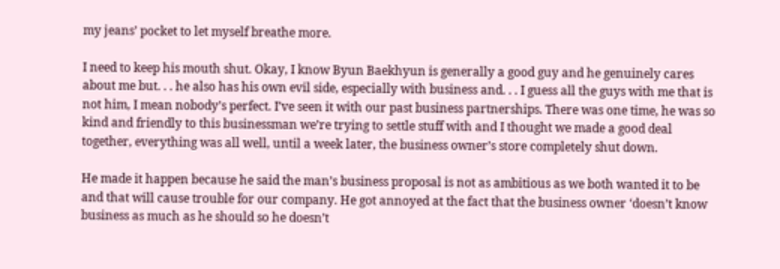my jeans’ pocket to let myself breathe more.

I need to keep his mouth shut. Okay, I know Byun Baekhyun is generally a good guy and he genuinely cares about me but. . . he also has his own evil side, especially with business and. . . I guess all the guys with me that is not him, I mean nobody’s perfect. I’ve seen it with our past business partnerships. There was one time, he was so kind and friendly to this businessman we’re trying to settle stuff with and I thought we made a good deal together, everything was all well, until a week later, the business owner’s store completely shut down.

He made it happen because he said the man’s business proposal is not as ambitious as we both wanted it to be and that will cause trouble for our company. He got annoyed at the fact that the business owner ‘doesn’t know business as much as he should so he doesn’t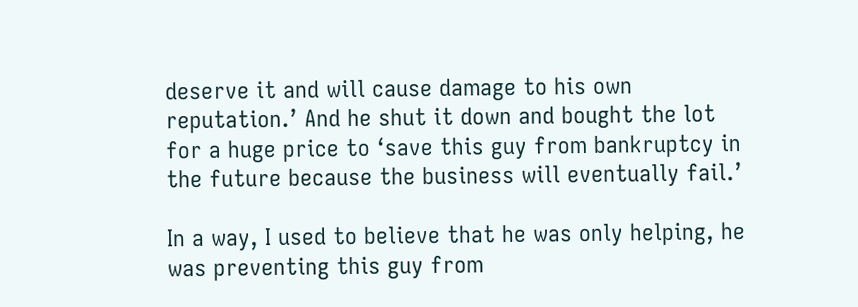deserve it and will cause damage to his own reputation.’ And he shut it down and bought the lot for a huge price to ‘save this guy from bankruptcy in the future because the business will eventually fail.’

In a way, I used to believe that he was only helping, he was preventing this guy from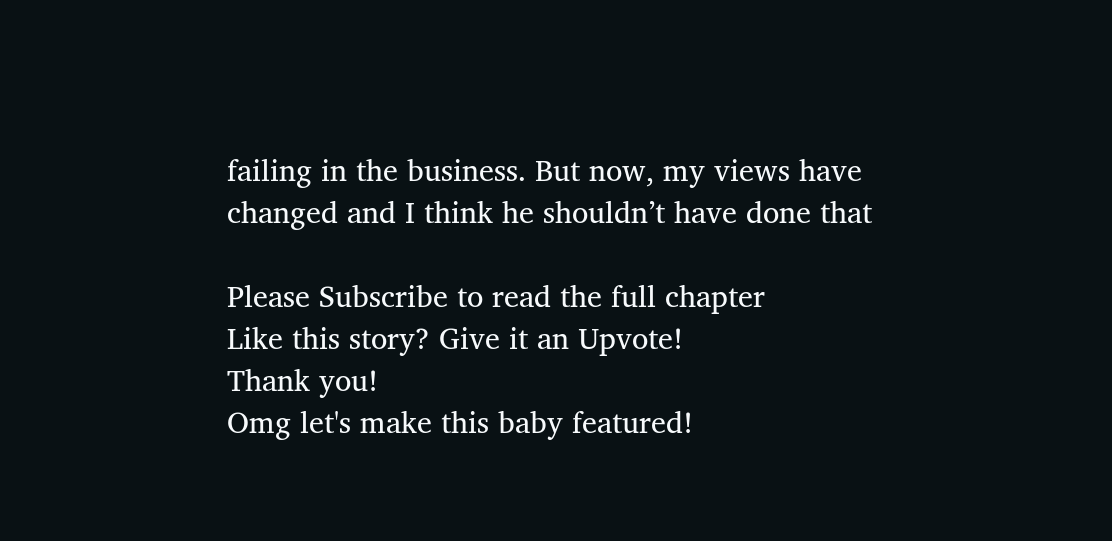failing in the business. But now, my views have changed and I think he shouldn’t have done that

Please Subscribe to read the full chapter
Like this story? Give it an Upvote!
Thank you!
Omg let's make this baby featured!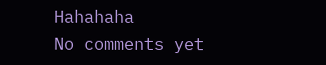Hahahaha
No comments yet